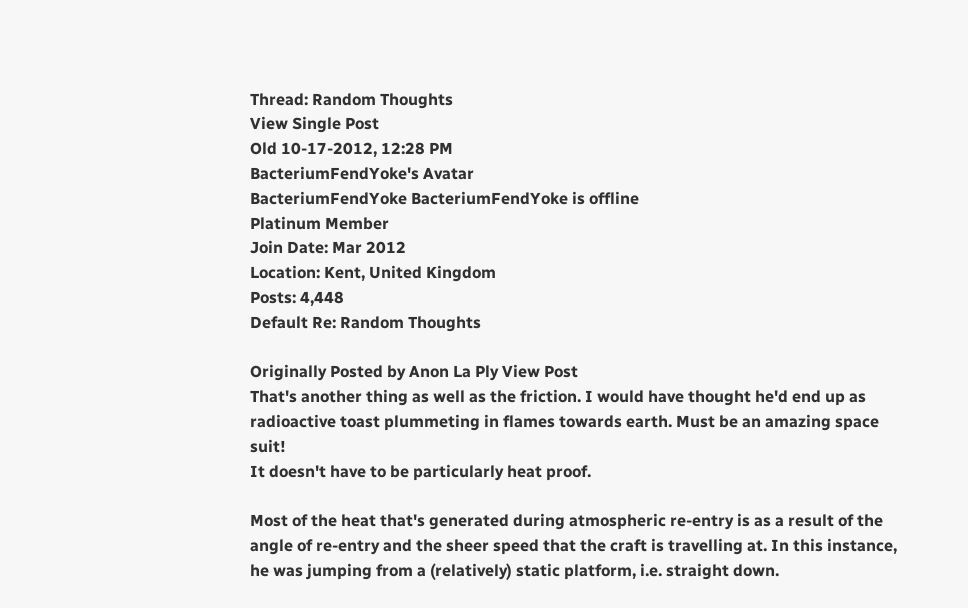Thread: Random Thoughts
View Single Post
Old 10-17-2012, 12:28 PM
BacteriumFendYoke's Avatar
BacteriumFendYoke BacteriumFendYoke is offline
Platinum Member
Join Date: Mar 2012
Location: Kent, United Kingdom
Posts: 4,448
Default Re: Random Thoughts

Originally Posted by Anon La Ply View Post
That's another thing as well as the friction. I would have thought he'd end up as radioactive toast plummeting in flames towards earth. Must be an amazing space suit!
It doesn't have to be particularly heat proof.

Most of the heat that's generated during atmospheric re-entry is as a result of the angle of re-entry and the sheer speed that the craft is travelling at. In this instance, he was jumping from a (relatively) static platform, i.e. straight down.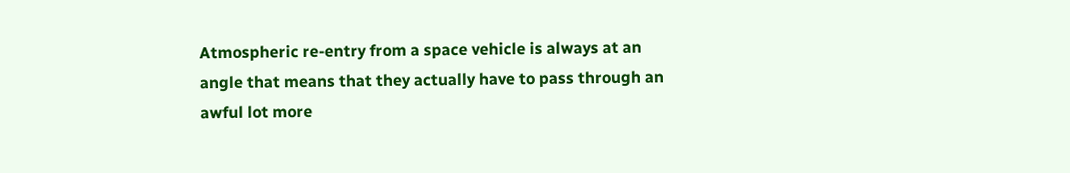Atmospheric re-entry from a space vehicle is always at an angle that means that they actually have to pass through an awful lot more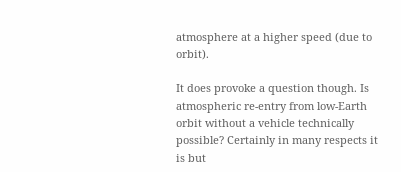atmosphere at a higher speed (due to orbit).

It does provoke a question though. Is atmospheric re-entry from low-Earth orbit without a vehicle technically possible? Certainly in many respects it is but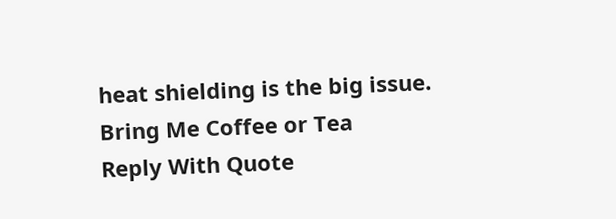heat shielding is the big issue.
Bring Me Coffee or Tea
Reply With Quote